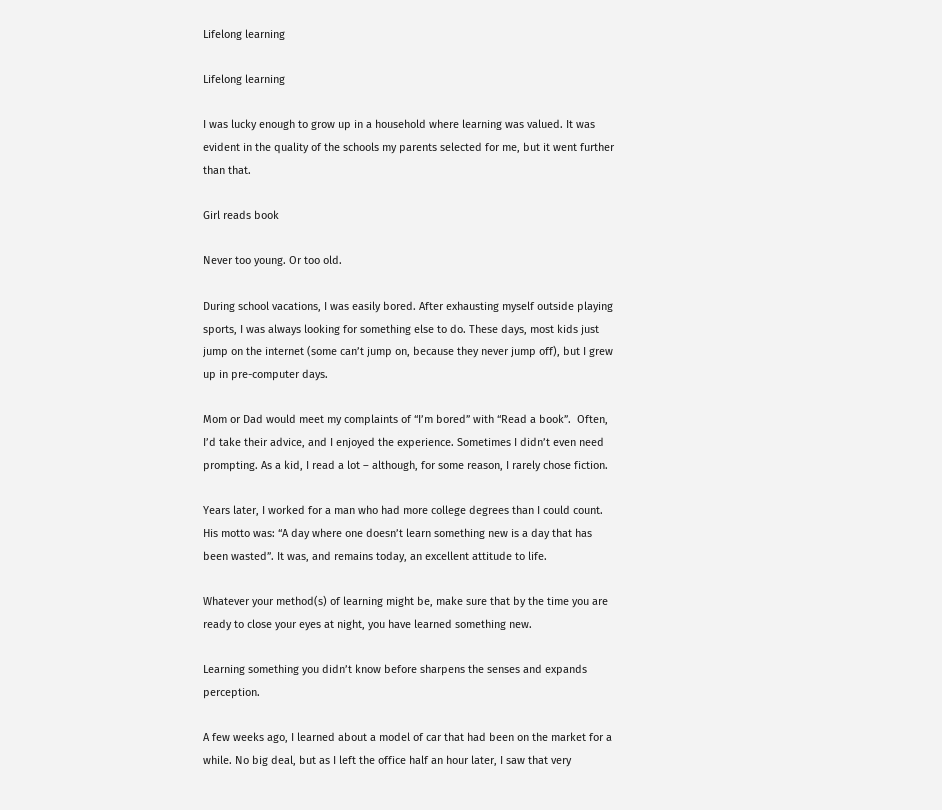Lifelong learning

Lifelong learning

I was lucky enough to grow up in a household where learning was valued. It was evident in the quality of the schools my parents selected for me, but it went further than that.

Girl reads book

Never too young. Or too old.

During school vacations, I was easily bored. After exhausting myself outside playing sports, I was always looking for something else to do. These days, most kids just jump on the internet (some can’t jump on, because they never jump off), but I grew up in pre-computer days.

Mom or Dad would meet my complaints of “I’m bored” with “Read a book”.  Often, I’d take their advice, and I enjoyed the experience. Sometimes I didn’t even need prompting. As a kid, I read a lot – although, for some reason, I rarely chose fiction.

Years later, I worked for a man who had more college degrees than I could count. His motto was: “A day where one doesn’t learn something new is a day that has been wasted”. It was, and remains today, an excellent attitude to life.

Whatever your method(s) of learning might be, make sure that by the time you are ready to close your eyes at night, you have learned something new.

Learning something you didn’t know before sharpens the senses and expands perception.

A few weeks ago, I learned about a model of car that had been on the market for a while. No big deal, but as I left the office half an hour later, I saw that very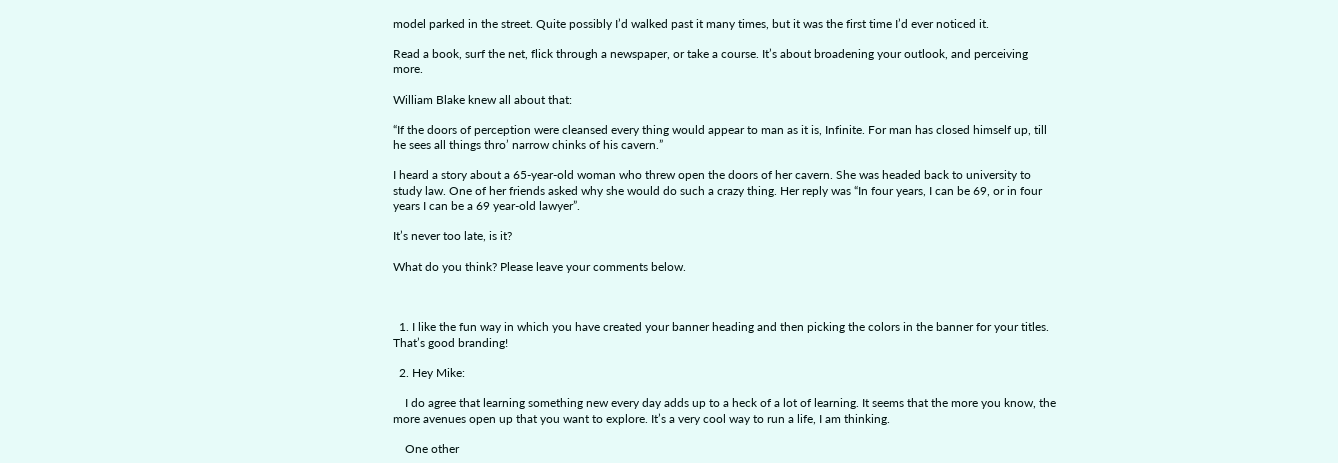model parked in the street. Quite possibly I’d walked past it many times, but it was the first time I’d ever noticed it.

Read a book, surf the net, flick through a newspaper, or take a course. It’s about broadening your outlook, and perceiving more.

William Blake knew all about that:

“If the doors of perception were cleansed every thing would appear to man as it is, Infinite. For man has closed himself up, till he sees all things thro’ narrow chinks of his cavern.”

I heard a story about a 65-year-old woman who threw open the doors of her cavern. She was headed back to university to study law. One of her friends asked why she would do such a crazy thing. Her reply was “In four years, I can be 69, or in four years I can be a 69 year-old lawyer”.

It’s never too late, is it?

What do you think? Please leave your comments below.



  1. I like the fun way in which you have created your banner heading and then picking the colors in the banner for your titles. That’s good branding!

  2. Hey Mike:

    I do agree that learning something new every day adds up to a heck of a lot of learning. It seems that the more you know, the more avenues open up that you want to explore. It’s a very cool way to run a life, I am thinking.

    One other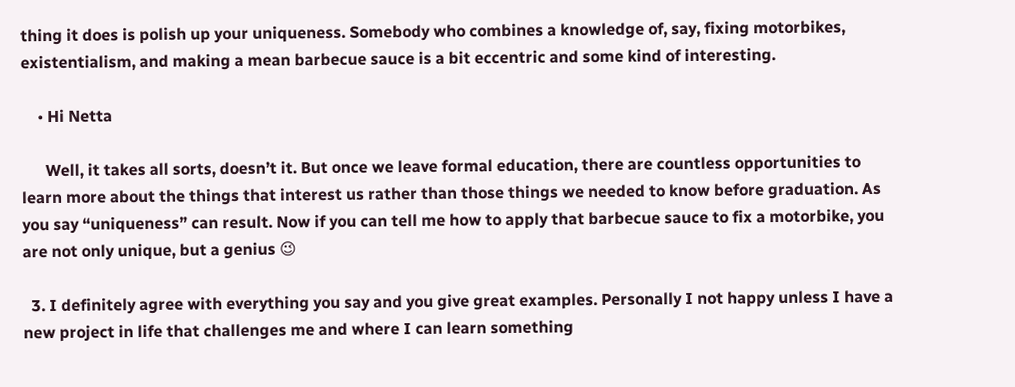thing it does is polish up your uniqueness. Somebody who combines a knowledge of, say, fixing motorbikes, existentialism, and making a mean barbecue sauce is a bit eccentric and some kind of interesting.

    • Hi Netta

      Well, it takes all sorts, doesn’t it. But once we leave formal education, there are countless opportunities to learn more about the things that interest us rather than those things we needed to know before graduation. As you say “uniqueness” can result. Now if you can tell me how to apply that barbecue sauce to fix a motorbike, you are not only unique, but a genius 😉

  3. I definitely agree with everything you say and you give great examples. Personally I not happy unless I have a new project in life that challenges me and where I can learn something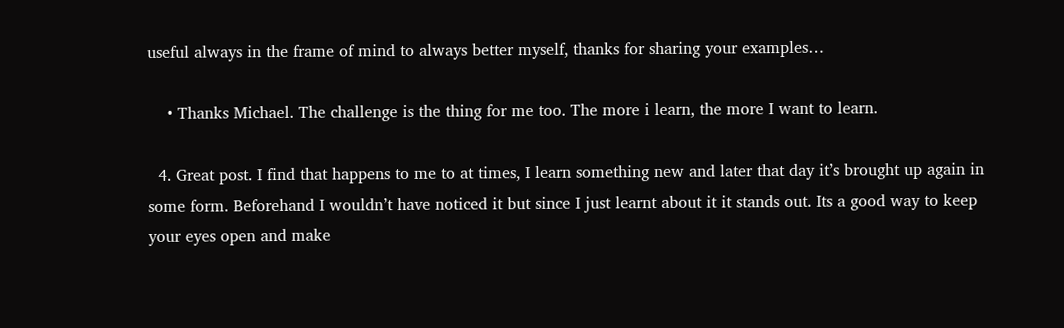useful always in the frame of mind to always better myself, thanks for sharing your examples…

    • Thanks Michael. The challenge is the thing for me too. The more i learn, the more I want to learn.

  4. Great post. I find that happens to me to at times, I learn something new and later that day it’s brought up again in some form. Beforehand I wouldn’t have noticed it but since I just learnt about it it stands out. Its a good way to keep your eyes open and make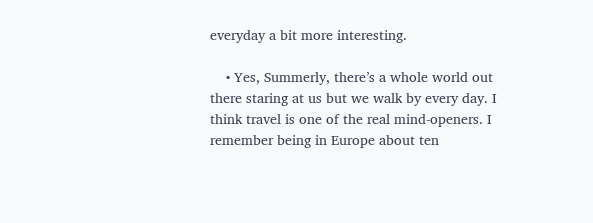everyday a bit more interesting.

    • Yes, Summerly, there’s a whole world out there staring at us but we walk by every day. I think travel is one of the real mind-openers. I remember being in Europe about ten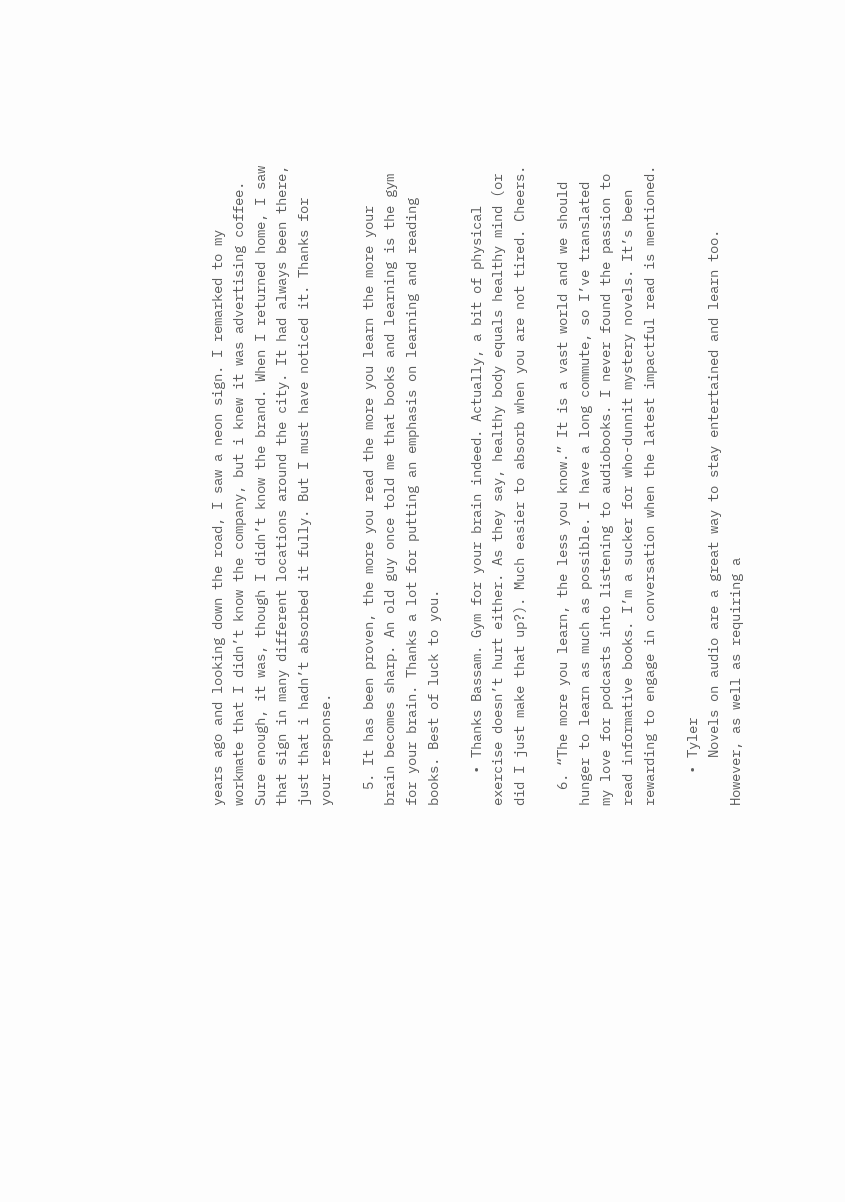years ago and looking down the road, I saw a neon sign. I remarked to my workmate that I didn’t know the company, but i knew it was advertising coffee. Sure enough, it was, though I didn’t know the brand. When I returned home, I saw that sign in many different locations around the city. It had always been there, just that i hadn’t absorbed it fully. But I must have noticed it. Thanks for your response.

  5. It has been proven, the more you read the more you learn the more your brain becomes sharp. An old guy once told me that books and learning is the gym for your brain. Thanks a lot for putting an emphasis on learning and reading books. Best of luck to you.

    • Thanks Bassam. Gym for your brain indeed. Actually, a bit of physical exercise doesn’t hurt either. As they say, healthy body equals healthy mind (or did I just make that up?). Much easier to absorb when you are not tired. Cheers.

  6. “The more you learn, the less you know.” It is a vast world and we should hunger to learn as much as possible. I have a long commute, so I’ve translated my love for podcasts into listening to audiobooks. I never found the passion to read informative books. I’m a sucker for who-dunnit mystery novels. It’s been rewarding to engage in conversation when the latest impactful read is mentioned.

    • Tyler
      Novels on audio are a great way to stay entertained and learn too. However, as well as requiring a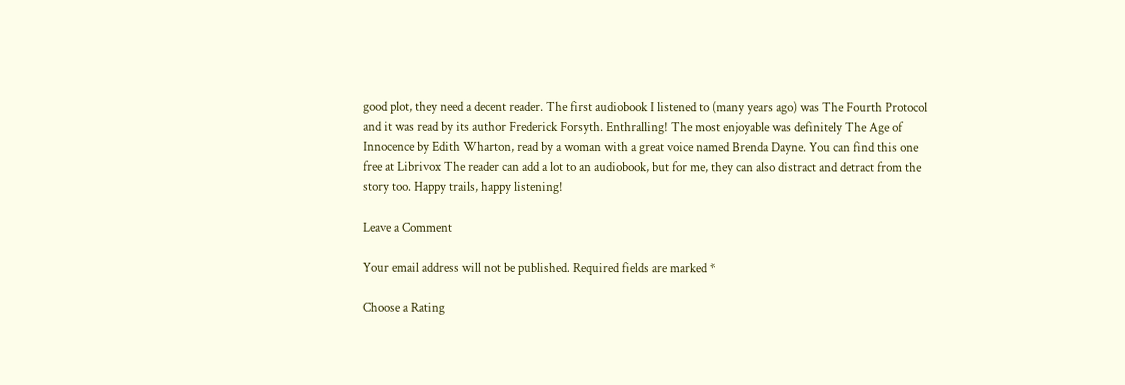good plot, they need a decent reader. The first audiobook I listened to (many years ago) was The Fourth Protocol and it was read by its author Frederick Forsyth. Enthralling! The most enjoyable was definitely The Age of Innocence by Edith Wharton, read by a woman with a great voice named Brenda Dayne. You can find this one free at Librivox The reader can add a lot to an audiobook, but for me, they can also distract and detract from the story too. Happy trails, happy listening!

Leave a Comment

Your email address will not be published. Required fields are marked *

Choose a Rating